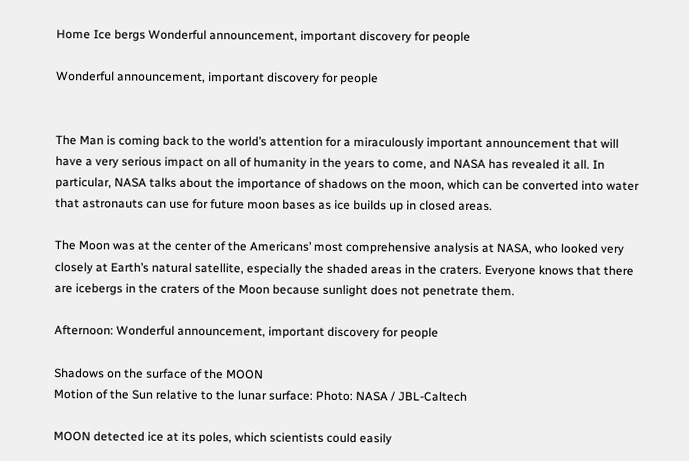Home Ice bergs Wonderful announcement, important discovery for people

Wonderful announcement, important discovery for people


The Man is coming back to the world’s attention for a miraculously important announcement that will have a very serious impact on all of humanity in the years to come, and NASA has revealed it all. In particular, NASA talks about the importance of shadows on the moon, which can be converted into water that astronauts can use for future moon bases as ice builds up in closed areas.

The Moon was at the center of the Americans’ most comprehensive analysis at NASA, who looked very closely at Earth’s natural satellite, especially the shaded areas in the craters. Everyone knows that there are icebergs in the craters of the Moon because sunlight does not penetrate them.

Afternoon: Wonderful announcement, important discovery for people

Shadows on the surface of the MOON
Motion of the Sun relative to the lunar surface: Photo: NASA / JBL-Caltech

MOON detected ice at its poles, which scientists could easily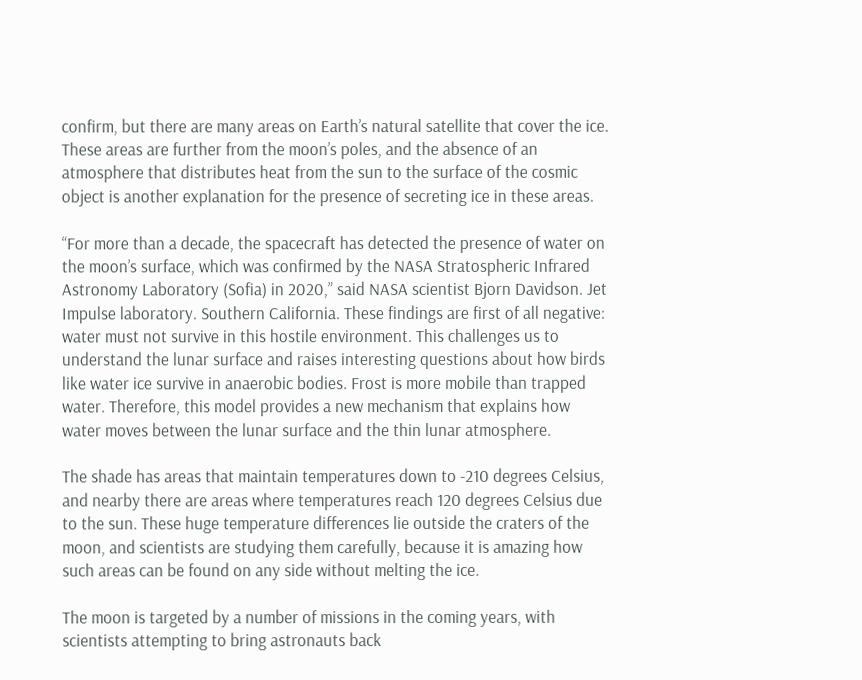confirm, but there are many areas on Earth’s natural satellite that cover the ice. These areas are further from the moon’s poles, and the absence of an atmosphere that distributes heat from the sun to the surface of the cosmic object is another explanation for the presence of secreting ice in these areas.

“For more than a decade, the spacecraft has detected the presence of water on the moon’s surface, which was confirmed by the NASA Stratospheric Infrared Astronomy Laboratory (Sofia) in 2020,” said NASA scientist Bjorn Davidson. Jet Impulse laboratory. Southern California. These findings are first of all negative: water must not survive in this hostile environment. This challenges us to understand the lunar surface and raises interesting questions about how birds like water ice survive in anaerobic bodies. Frost is more mobile than trapped water. Therefore, this model provides a new mechanism that explains how water moves between the lunar surface and the thin lunar atmosphere.

The shade has areas that maintain temperatures down to -210 degrees Celsius, and nearby there are areas where temperatures reach 120 degrees Celsius due to the sun. These huge temperature differences lie outside the craters of the moon, and scientists are studying them carefully, because it is amazing how such areas can be found on any side without melting the ice.

The moon is targeted by a number of missions in the coming years, with scientists attempting to bring astronauts back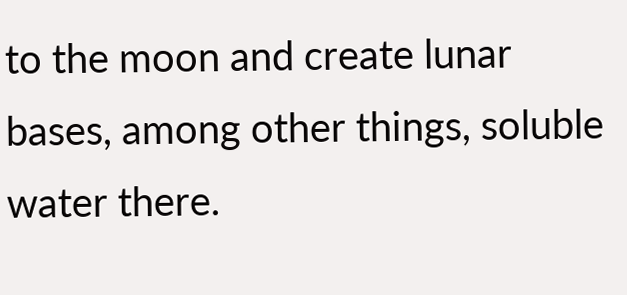to the moon and create lunar bases, among other things, soluble water there.